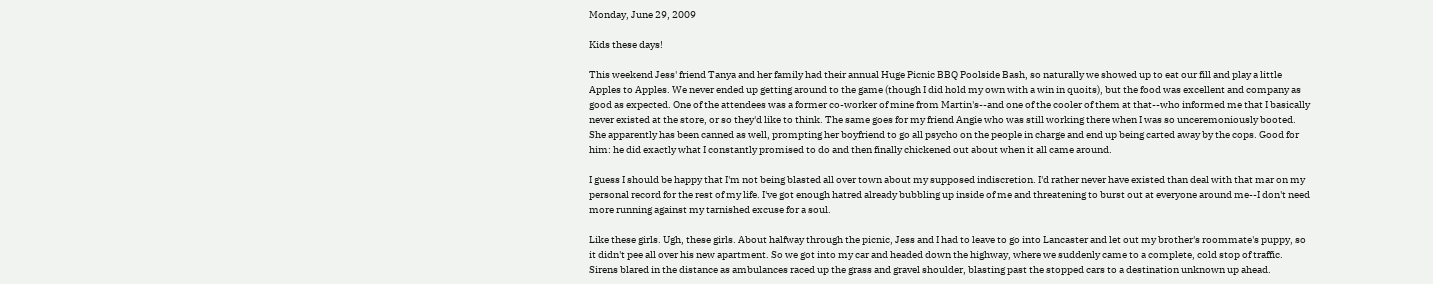Monday, June 29, 2009

Kids these days!

This weekend Jess' friend Tanya and her family had their annual Huge Picnic BBQ Poolside Bash, so naturally we showed up to eat our fill and play a little Apples to Apples. We never ended up getting around to the game (though I did hold my own with a win in quoits), but the food was excellent and company as good as expected. One of the attendees was a former co-worker of mine from Martin's--and one of the cooler of them at that--who informed me that I basically never existed at the store, or so they'd like to think. The same goes for my friend Angie who was still working there when I was so unceremoniously booted. She apparently has been canned as well, prompting her boyfriend to go all psycho on the people in charge and end up being carted away by the cops. Good for him: he did exactly what I constantly promised to do and then finally chickened out about when it all came around.

I guess I should be happy that I'm not being blasted all over town about my supposed indiscretion. I'd rather never have existed than deal with that mar on my personal record for the rest of my life. I've got enough hatred already bubbling up inside of me and threatening to burst out at everyone around me--I don't need more running against my tarnished excuse for a soul.

Like these girls. Ugh, these girls. About halfway through the picnic, Jess and I had to leave to go into Lancaster and let out my brother's roommate's puppy, so it didn't pee all over his new apartment. So we got into my car and headed down the highway, where we suddenly came to a complete, cold stop of traffic. Sirens blared in the distance as ambulances raced up the grass and gravel shoulder, blasting past the stopped cars to a destination unknown up ahead.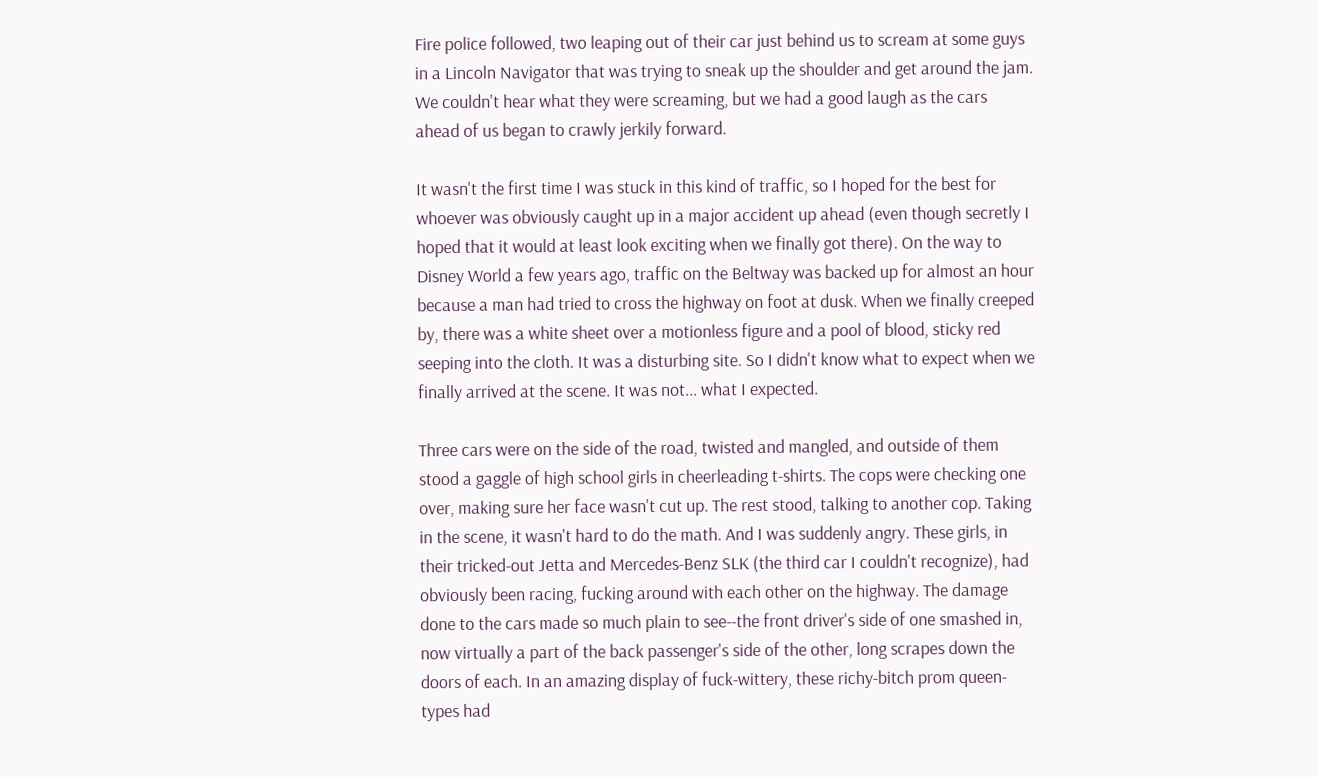Fire police followed, two leaping out of their car just behind us to scream at some guys in a Lincoln Navigator that was trying to sneak up the shoulder and get around the jam. We couldn't hear what they were screaming, but we had a good laugh as the cars ahead of us began to crawly jerkily forward.

It wasn't the first time I was stuck in this kind of traffic, so I hoped for the best for whoever was obviously caught up in a major accident up ahead (even though secretly I hoped that it would at least look exciting when we finally got there). On the way to Disney World a few years ago, traffic on the Beltway was backed up for almost an hour because a man had tried to cross the highway on foot at dusk. When we finally creeped by, there was a white sheet over a motionless figure and a pool of blood, sticky red seeping into the cloth. It was a disturbing site. So I didn't know what to expect when we finally arrived at the scene. It was not... what I expected.

Three cars were on the side of the road, twisted and mangled, and outside of them stood a gaggle of high school girls in cheerleading t-shirts. The cops were checking one over, making sure her face wasn't cut up. The rest stood, talking to another cop. Taking in the scene, it wasn't hard to do the math. And I was suddenly angry. These girls, in their tricked-out Jetta and Mercedes-Benz SLK (the third car I couldn't recognize), had obviously been racing, fucking around with each other on the highway. The damage done to the cars made so much plain to see--the front driver's side of one smashed in, now virtually a part of the back passenger's side of the other, long scrapes down the doors of each. In an amazing display of fuck-wittery, these richy-bitch prom queen-types had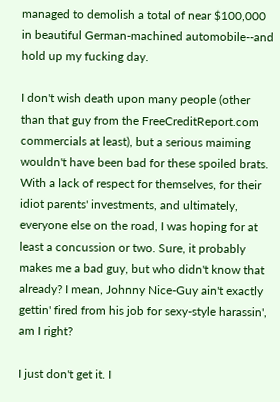managed to demolish a total of near $100,000 in beautiful German-machined automobile--and hold up my fucking day.

I don't wish death upon many people (other than that guy from the FreeCreditReport.com commercials at least), but a serious maiming wouldn't have been bad for these spoiled brats. With a lack of respect for themselves, for their idiot parents' investments, and ultimately, everyone else on the road, I was hoping for at least a concussion or two. Sure, it probably makes me a bad guy, but who didn't know that already? I mean, Johnny Nice-Guy ain't exactly gettin' fired from his job for sexy-style harassin', am I right?

I just don't get it. I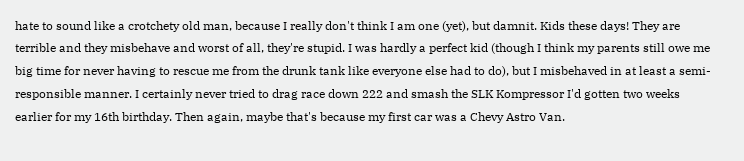hate to sound like a crotchety old man, because I really don't think I am one (yet), but damnit. Kids these days! They are terrible and they misbehave and worst of all, they're stupid. I was hardly a perfect kid (though I think my parents still owe me big time for never having to rescue me from the drunk tank like everyone else had to do), but I misbehaved in at least a semi-responsible manner. I certainly never tried to drag race down 222 and smash the SLK Kompressor I'd gotten two weeks earlier for my 16th birthday. Then again, maybe that's because my first car was a Chevy Astro Van.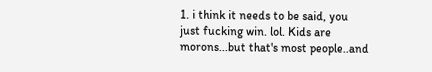1. i think it needs to be said, you just fucking win. lol. Kids are morons...but that's most people..and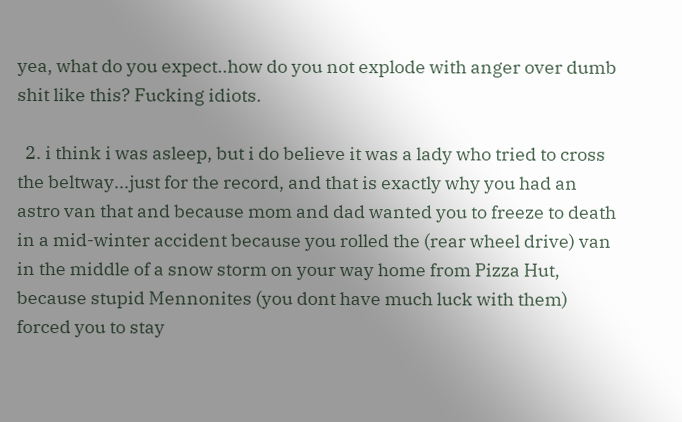yea, what do you expect..how do you not explode with anger over dumb shit like this? Fucking idiots.

  2. i think i was asleep, but i do believe it was a lady who tried to cross the beltway...just for the record, and that is exactly why you had an astro van that and because mom and dad wanted you to freeze to death in a mid-winter accident because you rolled the (rear wheel drive) van in the middle of a snow storm on your way home from Pizza Hut, because stupid Mennonites (you dont have much luck with them) forced you to stay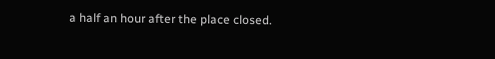a half an hour after the place closed.